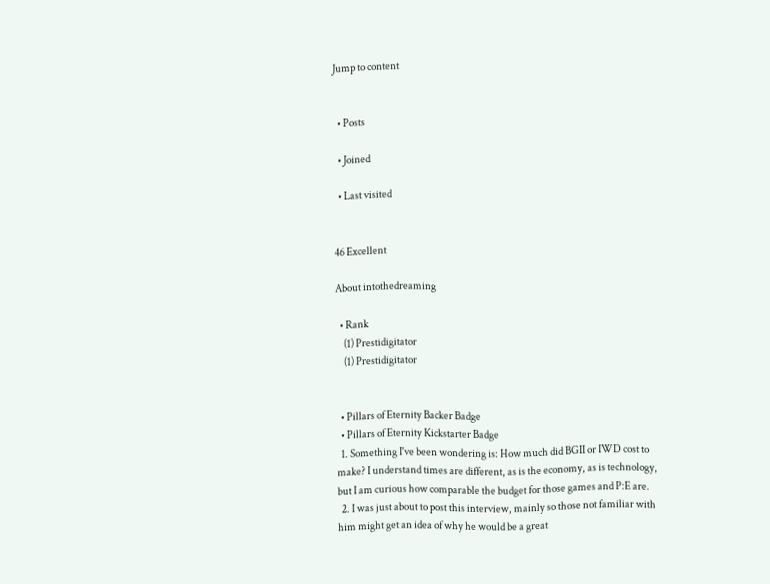Jump to content


  • Posts

  • Joined

  • Last visited


46 Excellent

About intothedreaming

  • Rank
    (1) Prestidigitator
    (1) Prestidigitator


  • Pillars of Eternity Backer Badge
  • Pillars of Eternity Kickstarter Badge
  1. Something I've been wondering is: How much did BGII or IWD cost to make? I understand times are different, as is the economy, as is technology, but I am curious how comparable the budget for those games and P:E are.
  2. I was just about to post this interview, mainly so those not familiar with him might get an idea of why he would be a great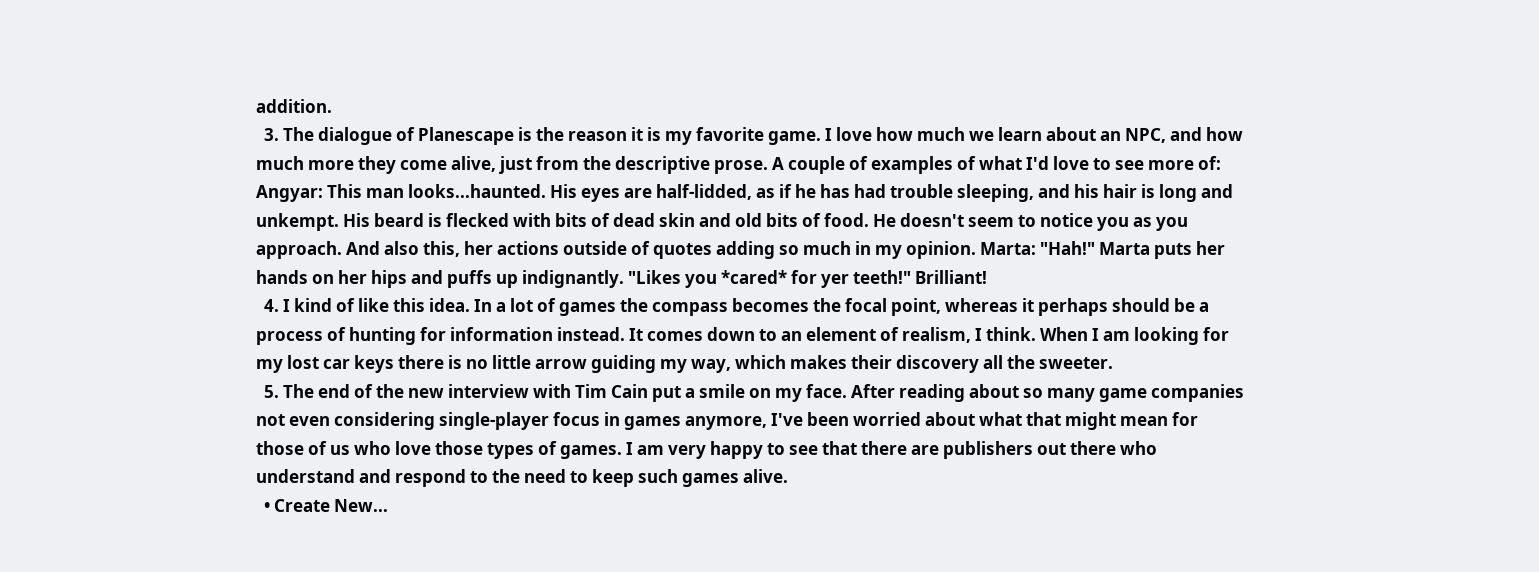addition.
  3. The dialogue of Planescape is the reason it is my favorite game. I love how much we learn about an NPC, and how much more they come alive, just from the descriptive prose. A couple of examples of what I'd love to see more of: Angyar: This man looks...haunted. His eyes are half-lidded, as if he has had trouble sleeping, and his hair is long and unkempt. His beard is flecked with bits of dead skin and old bits of food. He doesn't seem to notice you as you approach. And also this, her actions outside of quotes adding so much in my opinion. Marta: "Hah!" Marta puts her hands on her hips and puffs up indignantly. "Likes you *cared* for yer teeth!" Brilliant!
  4. I kind of like this idea. In a lot of games the compass becomes the focal point, whereas it perhaps should be a process of hunting for information instead. It comes down to an element of realism, I think. When I am looking for my lost car keys there is no little arrow guiding my way, which makes their discovery all the sweeter.
  5. The end of the new interview with Tim Cain put a smile on my face. After reading about so many game companies not even considering single-player focus in games anymore, I've been worried about what that might mean for those of us who love those types of games. I am very happy to see that there are publishers out there who understand and respond to the need to keep such games alive.
  • Create New...